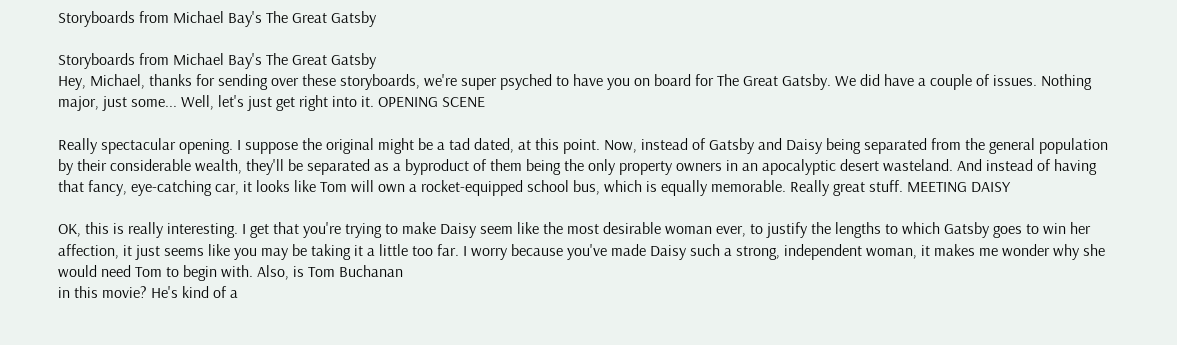Storyboards from Michael Bay's The Great Gatsby

Storyboards from Michael Bay's The Great Gatsby
Hey, Michael, thanks for sending over these storyboards, we're super psyched to have you on board for The Great Gatsby. We did have a couple of issues. Nothing major, just some... Well, let's just get right into it. OPENING SCENE

Really spectacular opening. I suppose the original might be a tad dated, at this point. Now, instead of Gatsby and Daisy being separated from the general population by their considerable wealth, they'll be separated as a byproduct of them being the only property owners in an apocalyptic desert wasteland. And instead of having that fancy, eye-catching car, it looks like Tom will own a rocket-equipped school bus, which is equally memorable. Really great stuff. MEETING DAISY

OK, this is really interesting. I get that you're trying to make Daisy seem like the most desirable woman ever, to justify the lengths to which Gatsby goes to win her affection, it just seems like you may be taking it a little too far. I worry because you've made Daisy such a strong, independent woman, it makes me wonder why she would need Tom to begin with. Also, is Tom Buchanan
in this movie? He's kind of a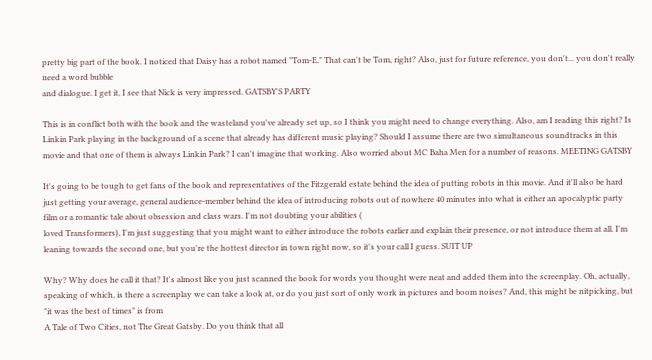pretty big part of the book. I noticed that Daisy has a robot named "Tom-E." That can't be Tom, right? Also, just for future reference, you don't... you don't really need a word bubble
and dialogue. I get it, I see that Nick is very impressed. GATSBY'S PARTY

This is in conflict both with the book and the wasteland you've already set up, so I think you might need to change everything. Also, am I reading this right? Is Linkin Park playing in the background of a scene that already has different music playing? Should I assume there are two simultaneous soundtracks in this movie and that one of them is always Linkin Park? I can't imagine that working. Also worried about MC Baha Men for a number of reasons. MEETING GATSBY

It's going to be tough to get fans of the book and representatives of the Fitzgerald estate behind the idea of putting robots in this movie. And it'll also be hard just getting your average, general audience-member behind the idea of introducing robots out of nowhere 40 minutes into what is either an apocalyptic party film or a romantic tale about obsession and class wars. I'm not doubting your abilities (
loved Transformers), I'm just suggesting that you might want to either introduce the robots earlier and explain their presence, or not introduce them at all. I'm leaning towards the second one, but you're the hottest director in town right now, so it's your call I guess. SUIT UP

Why? Why does he call it that? It's almost like you just scanned the book for words you thought were neat and added them into the screenplay. Oh, actually, speaking of which, is there a screenplay we can take a look at, or do you just sort of only work in pictures and boom noises? And, this might be nitpicking, but "it was the best of times" is from
A Tale of Two Cities, not The Great Gatsby. Do you think that all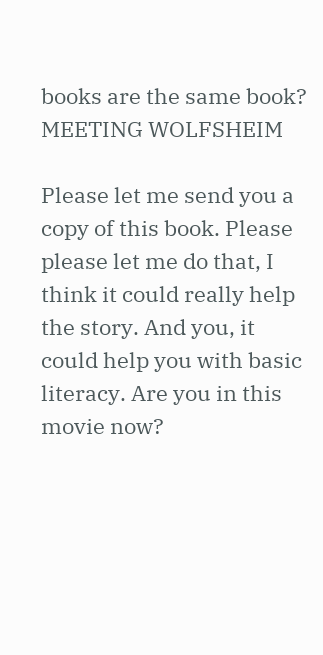books are the same book? MEETING WOLFSHEIM

Please let me send you a copy of this book. Please please let me do that, I think it could really help the story. And you, it could help you with basic literacy. Are you in this movie now?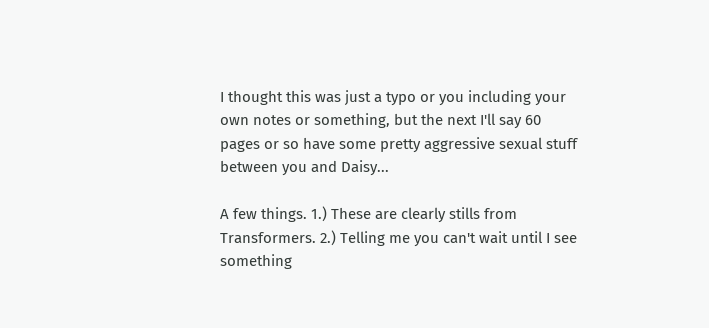I thought this was just a typo or you including your own notes or something, but the next I'll say 60 pages or so have some pretty aggressive sexual stuff between you and Daisy...

A few things. 1.) These are clearly stills from Transformers. 2.) Telling me you can't wait until I see something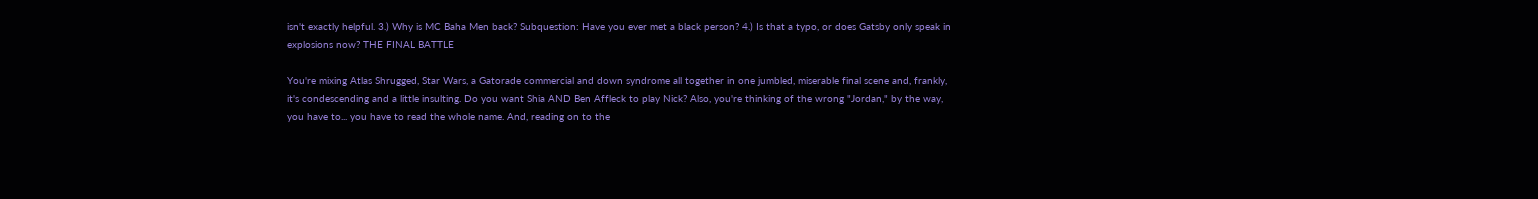isn't exactly helpful. 3.) Why is MC Baha Men back? Subquestion: Have you ever met a black person? 4.) Is that a typo, or does Gatsby only speak in explosions now? THE FINAL BATTLE

You're mixing Atlas Shrugged, Star Wars, a Gatorade commercial and down syndrome all together in one jumbled, miserable final scene and, frankly, it's condescending and a little insulting. Do you want Shia AND Ben Affleck to play Nick? Also, you're thinking of the wrong "Jordan," by the way, you have to... you have to read the whole name. And, reading on to the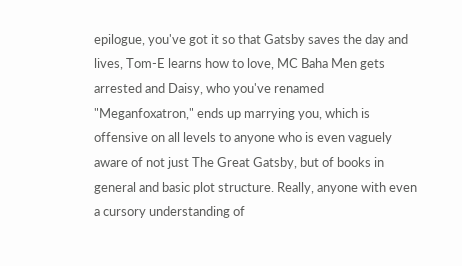epilogue, you've got it so that Gatsby saves the day and lives, Tom-E learns how to love, MC Baha Men gets arrested and Daisy, who you've renamed "Meganfoxatron," ends up marrying you, which is offensive on all levels to anyone who is even vaguely aware of not just The Great Gatsby, but of books in general and basic plot structure. Really, anyone with even a cursory understanding of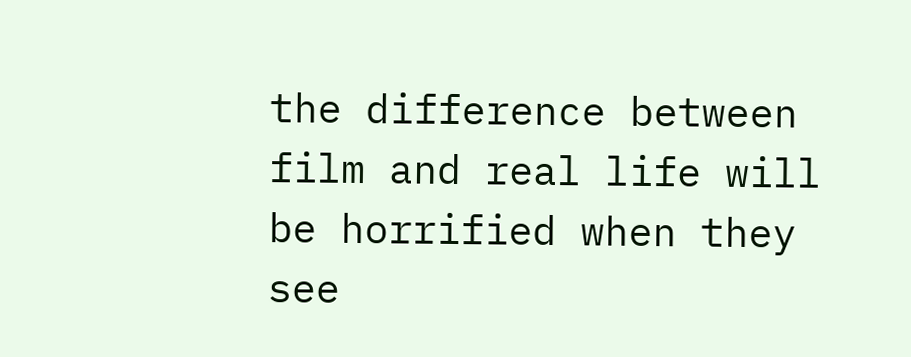the difference between film and real life will be horrified when they see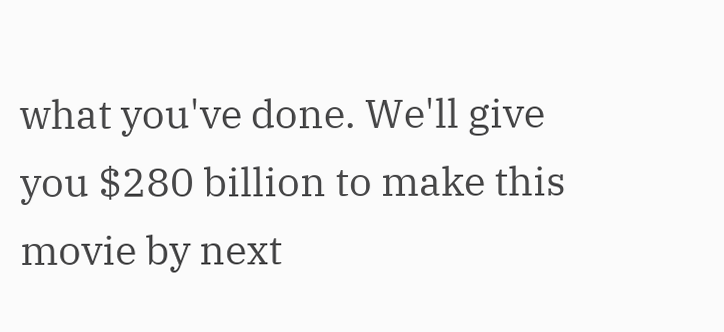what you've done. We'll give you $280 billion to make this movie by next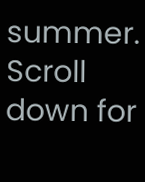summer.
Scroll down for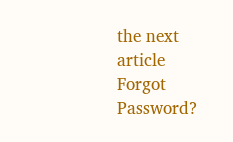the next article
Forgot Password?